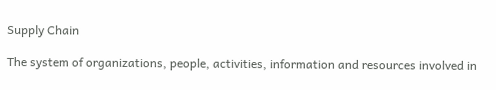Supply Chain

The system of organizations, people, activities, information and resources involved in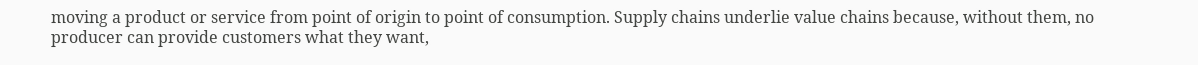moving a product or service from point of origin to point of consumption. Supply chains underlie value chains because, without them, no producer can provide customers what they want,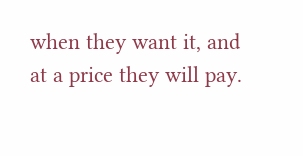when they want it, and at a price they will pay.